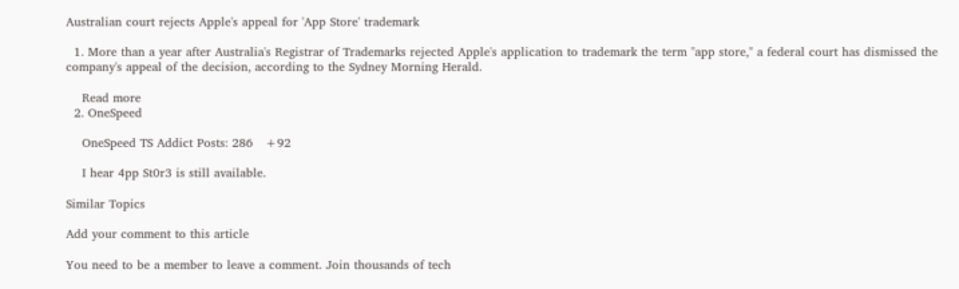Australian court rejects Apple's appeal for 'App Store' trademark

  1. More than a year after Australia's Registrar of Trademarks rejected Apple's application to trademark the term "app store," a federal court has dismissed the company's appeal of the decision, according to the Sydney Morning Herald.

    Read more
  2. OneSpeed

    OneSpeed TS Addict Posts: 286   +92

    I hear 4pp St0r3 is still available.

Similar Topics

Add your comment to this article

You need to be a member to leave a comment. Join thousands of tech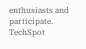enthusiasts and participate.
TechSpot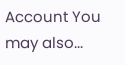Account You may also...